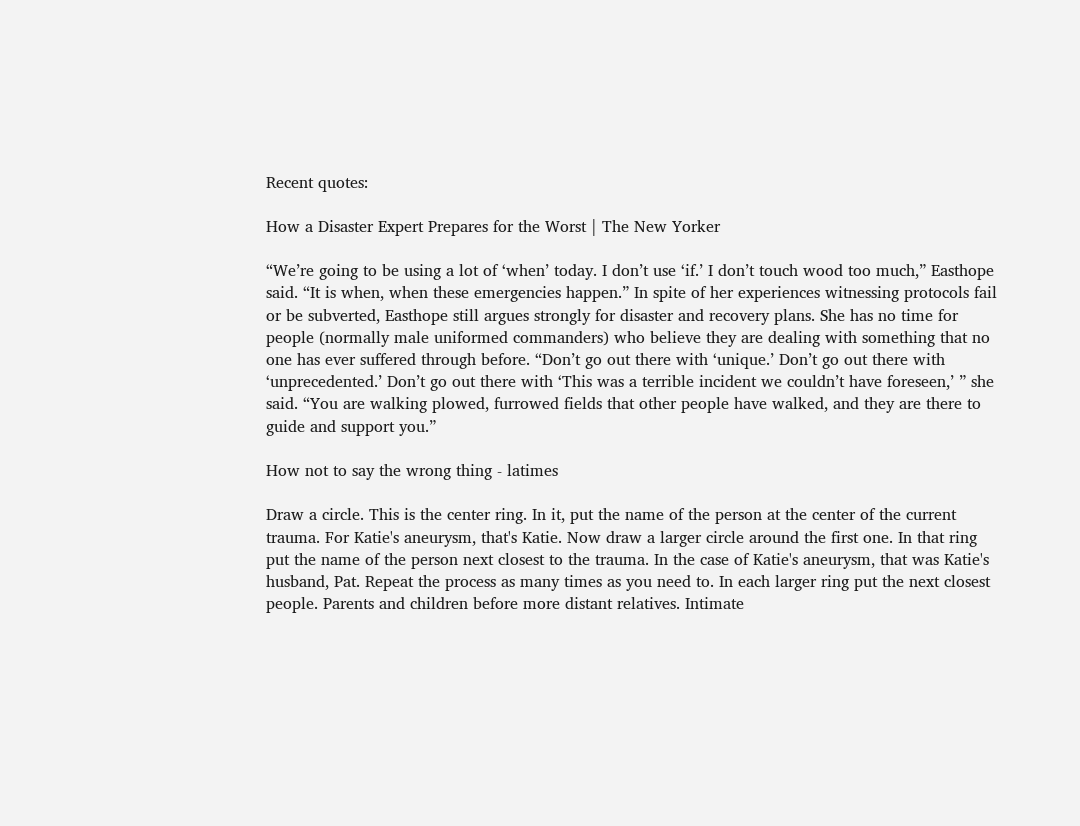Recent quotes:

How a Disaster Expert Prepares for the Worst | The New Yorker

“We’re going to be using a lot of ‘when’ today. I don’t use ‘if.’ I don’t touch wood too much,” Easthope said. “It is when, when these emergencies happen.” In spite of her experiences witnessing protocols fail or be subverted, Easthope still argues strongly for disaster and recovery plans. She has no time for people (normally male uniformed commanders) who believe they are dealing with something that no one has ever suffered through before. “Don’t go out there with ‘unique.’ Don’t go out there with ‘unprecedented.’ Don’t go out there with ‘This was a terrible incident we couldn’t have foreseen,’ ” she said. “You are walking plowed, furrowed fields that other people have walked, and they are there to guide and support you.”

How not to say the wrong thing - latimes

Draw a circle. This is the center ring. In it, put the name of the person at the center of the current trauma. For Katie's aneurysm, that's Katie. Now draw a larger circle around the first one. In that ring put the name of the person next closest to the trauma. In the case of Katie's aneurysm, that was Katie's husband, Pat. Repeat the process as many times as you need to. In each larger ring put the next closest people. Parents and children before more distant relatives. Intimate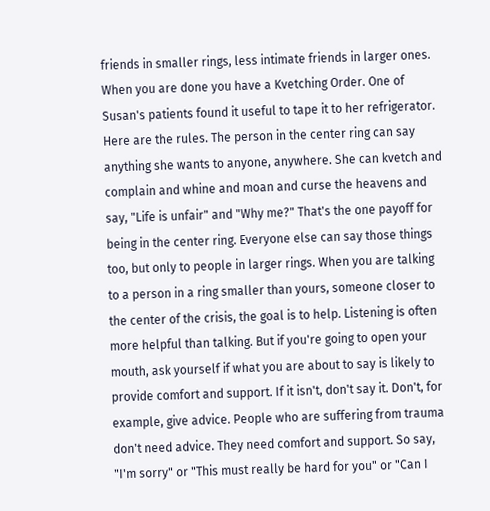friends in smaller rings, less intimate friends in larger ones. When you are done you have a Kvetching Order. One of Susan's patients found it useful to tape it to her refrigerator. Here are the rules. The person in the center ring can say anything she wants to anyone, anywhere. She can kvetch and complain and whine and moan and curse the heavens and say, "Life is unfair" and "Why me?" That's the one payoff for being in the center ring. Everyone else can say those things too, but only to people in larger rings. When you are talking to a person in a ring smaller than yours, someone closer to the center of the crisis, the goal is to help. Listening is often more helpful than talking. But if you're going to open your mouth, ask yourself if what you are about to say is likely to provide comfort and support. If it isn't, don't say it. Don't, for example, give advice. People who are suffering from trauma don't need advice. They need comfort and support. So say, "I'm sorry" or "This must really be hard for you" or "Can I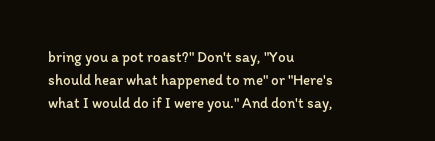bring you a pot roast?" Don't say, "You should hear what happened to me" or "Here's what I would do if I were you." And don't say,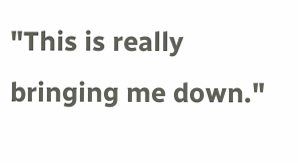"This is really bringing me down."